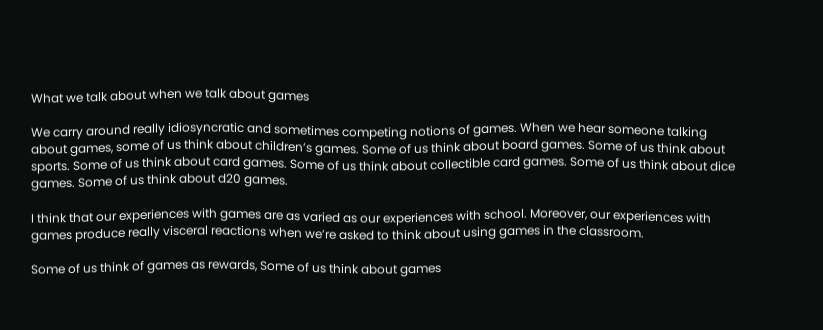What we talk about when we talk about games

We carry around really idiosyncratic and sometimes competing notions of games. When we hear someone talking about games, some of us think about children’s games. Some of us think about board games. Some of us think about sports. Some of us think about card games. Some of us think about collectible card games. Some of us think about dice games. Some of us think about d20 games.

I think that our experiences with games are as varied as our experiences with school. Moreover, our experiences with games produce really visceral reactions when we’re asked to think about using games in the classroom.

Some of us think of games as rewards, Some of us think about games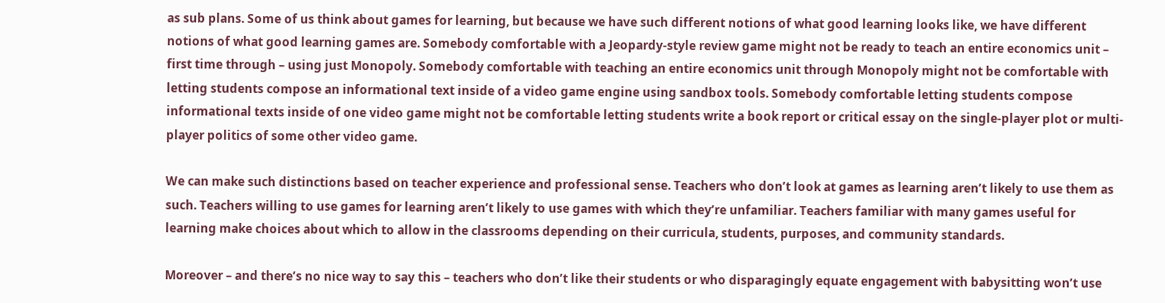as sub plans. Some of us think about games for learning, but because we have such different notions of what good learning looks like, we have different notions of what good learning games are. Somebody comfortable with a Jeopardy-style review game might not be ready to teach an entire economics unit – first time through – using just Monopoly. Somebody comfortable with teaching an entire economics unit through Monopoly might not be comfortable with letting students compose an informational text inside of a video game engine using sandbox tools. Somebody comfortable letting students compose informational texts inside of one video game might not be comfortable letting students write a book report or critical essay on the single-player plot or multi-player politics of some other video game.

We can make such distinctions based on teacher experience and professional sense. Teachers who don’t look at games as learning aren’t likely to use them as such. Teachers willing to use games for learning aren’t likely to use games with which they’re unfamiliar. Teachers familiar with many games useful for learning make choices about which to allow in the classrooms depending on their curricula, students, purposes, and community standards.

Moreover – and there’s no nice way to say this – teachers who don’t like their students or who disparagingly equate engagement with babysitting won’t use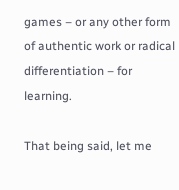games – or any other form of authentic work or radical differentiation – for learning.

That being said, let me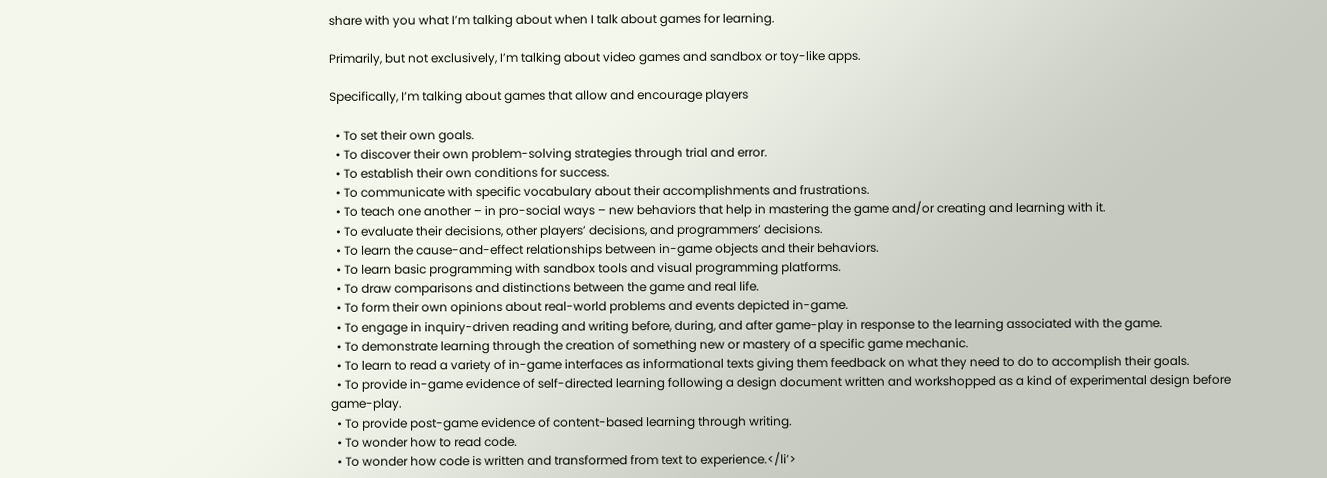share with you what I’m talking about when I talk about games for learning.

Primarily, but not exclusively, I’m talking about video games and sandbox or toy-like apps.

Specifically, I’m talking about games that allow and encourage players

  • To set their own goals.
  • To discover their own problem-solving strategies through trial and error.
  • To establish their own conditions for success.
  • To communicate with specific vocabulary about their accomplishments and frustrations.
  • To teach one another – in pro-social ways – new behaviors that help in mastering the game and/or creating and learning with it.
  • To evaluate their decisions, other players’ decisions, and programmers’ decisions.
  • To learn the cause-and-effect relationships between in-game objects and their behaviors.
  • To learn basic programming with sandbox tools and visual programming platforms.
  • To draw comparisons and distinctions between the game and real life.
  • To form their own opinions about real-world problems and events depicted in-game.
  • To engage in inquiry-driven reading and writing before, during, and after game-play in response to the learning associated with the game.
  • To demonstrate learning through the creation of something new or mastery of a specific game mechanic.
  • To learn to read a variety of in-game interfaces as informational texts giving them feedback on what they need to do to accomplish their goals.
  • To provide in-game evidence of self-directed learning following a design document written and workshopped as a kind of experimental design before game-play.
  • To provide post-game evidence of content-based learning through writing.
  • To wonder how to read code.
  • To wonder how code is written and transformed from text to experience.</li’>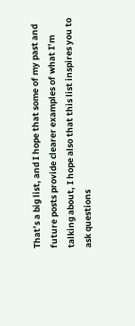That’s a big list, and I hope that some of my past and future posts provide clearer examples of what I’m talking about, I hope also that this list inspires you to ask questions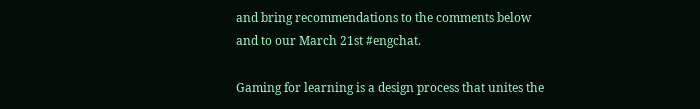and bring recommendations to the comments below and to our March 21st #engchat.

Gaming for learning is a design process that unites the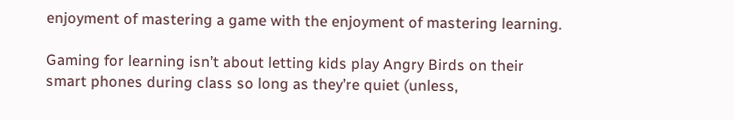enjoyment of mastering a game with the enjoyment of mastering learning.

Gaming for learning isn’t about letting kids play Angry Birds on their smart phones during class so long as they’re quiet (unless,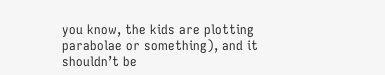you know, the kids are plotting parabolae or something), and it shouldn’t be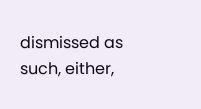dismissed as such, either,